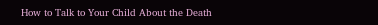How to Talk to Your Child About the Death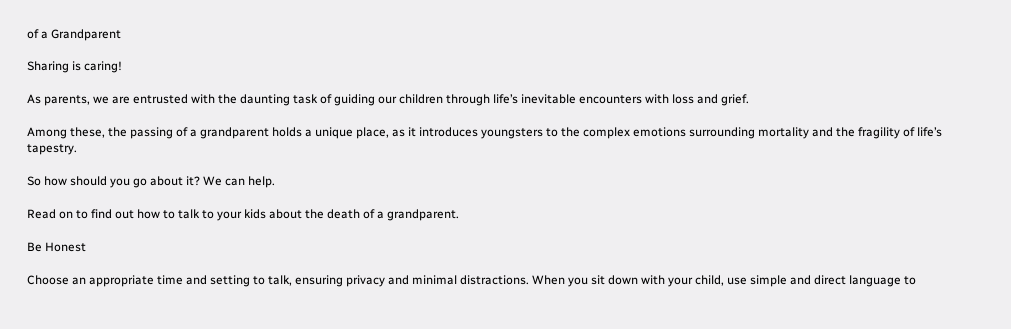of a Grandparent

Sharing is caring!

As parents, we are entrusted with the daunting task of guiding our children through life’s inevitable encounters with loss and grief.

Among these, the passing of a grandparent holds a unique place, as it introduces youngsters to the complex emotions surrounding mortality and the fragility of life’s tapestry.

So how should you go about it? We can help.

Read on to find out how to talk to your kids about the death of a grandparent.

Be Honest

Choose an appropriate time and setting to talk, ensuring privacy and minimal distractions. When you sit down with your child, use simple and direct language to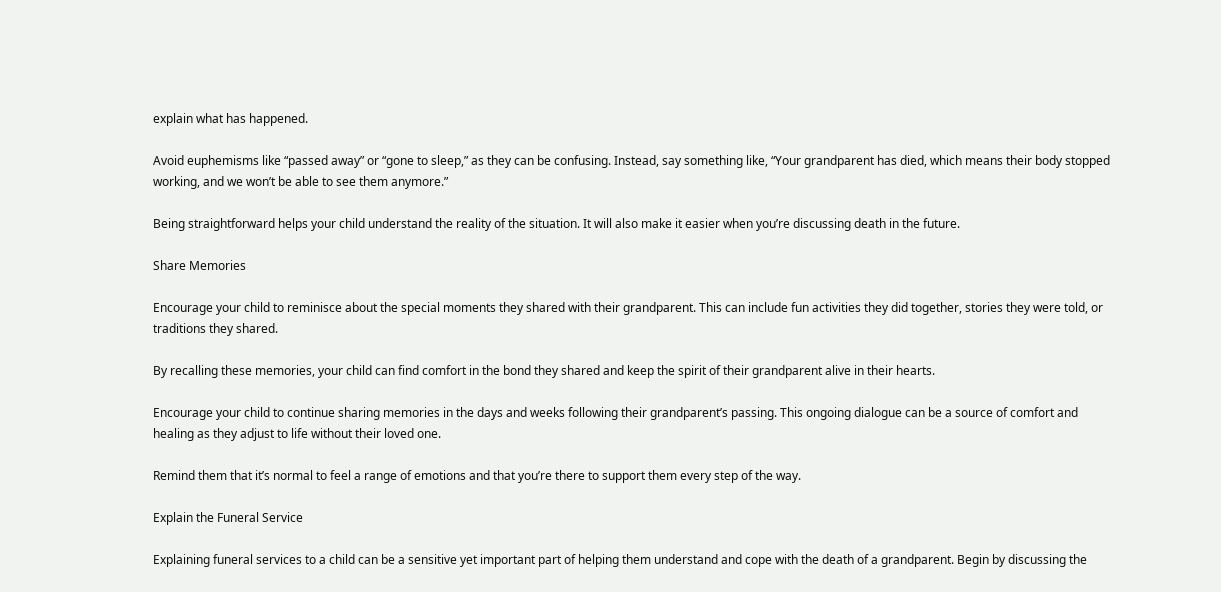explain what has happened.

Avoid euphemisms like “passed away” or “gone to sleep,” as they can be confusing. Instead, say something like, “Your grandparent has died, which means their body stopped working, and we won’t be able to see them anymore.”

Being straightforward helps your child understand the reality of the situation. It will also make it easier when you’re discussing death in the future.

Share Memories

Encourage your child to reminisce about the special moments they shared with their grandparent. This can include fun activities they did together, stories they were told, or traditions they shared.

By recalling these memories, your child can find comfort in the bond they shared and keep the spirit of their grandparent alive in their hearts.

Encourage your child to continue sharing memories in the days and weeks following their grandparent’s passing. This ongoing dialogue can be a source of comfort and healing as they adjust to life without their loved one.

Remind them that it’s normal to feel a range of emotions and that you’re there to support them every step of the way.

Explain the Funeral Service

Explaining funeral services to a child can be a sensitive yet important part of helping them understand and cope with the death of a grandparent. Begin by discussing the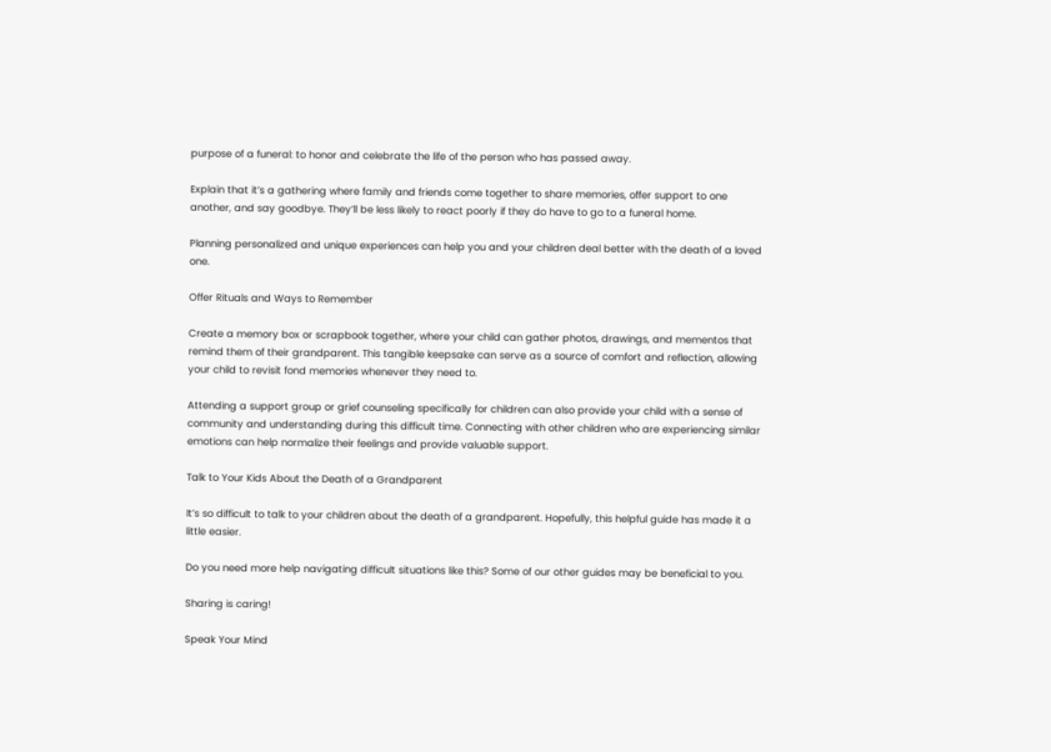purpose of a funeral: to honor and celebrate the life of the person who has passed away.

Explain that it’s a gathering where family and friends come together to share memories, offer support to one another, and say goodbye. They’ll be less likely to react poorly if they do have to go to a funeral home.

Planning personalized and unique experiences can help you and your children deal better with the death of a loved one.

Offer Rituals and Ways to Remember

Create a memory box or scrapbook together, where your child can gather photos, drawings, and mementos that remind them of their grandparent. This tangible keepsake can serve as a source of comfort and reflection, allowing your child to revisit fond memories whenever they need to.

Attending a support group or grief counseling specifically for children can also provide your child with a sense of community and understanding during this difficult time. Connecting with other children who are experiencing similar emotions can help normalize their feelings and provide valuable support.

Talk to Your Kids About the Death of a Grandparent

It’s so difficult to talk to your children about the death of a grandparent. Hopefully, this helpful guide has made it a little easier.

Do you need more help navigating difficult situations like this? Some of our other guides may be beneficial to you.

Sharing is caring!

Speak Your Mind